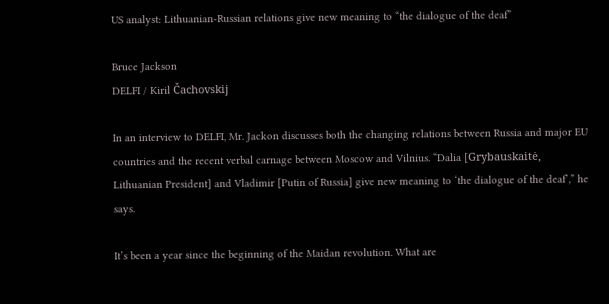US analyst: Lithuanian-Russian relations give new meaning to “the dialogue of the deaf”

Bruce Jackson
DELFI / Kiril Čachovskij

In an interview to DELFI, Mr. Jackon discusses both the changing relations between Russia and major EU countries and the recent verbal carnage between Moscow and Vilnius. “Dalia [Grybauskaitė, Lithuanian President] and Vladimir [Putin of Russia] give new meaning to ‘the dialogue of the deaf’,” he says.

It’s been a year since the beginning of the Maidan revolution. What are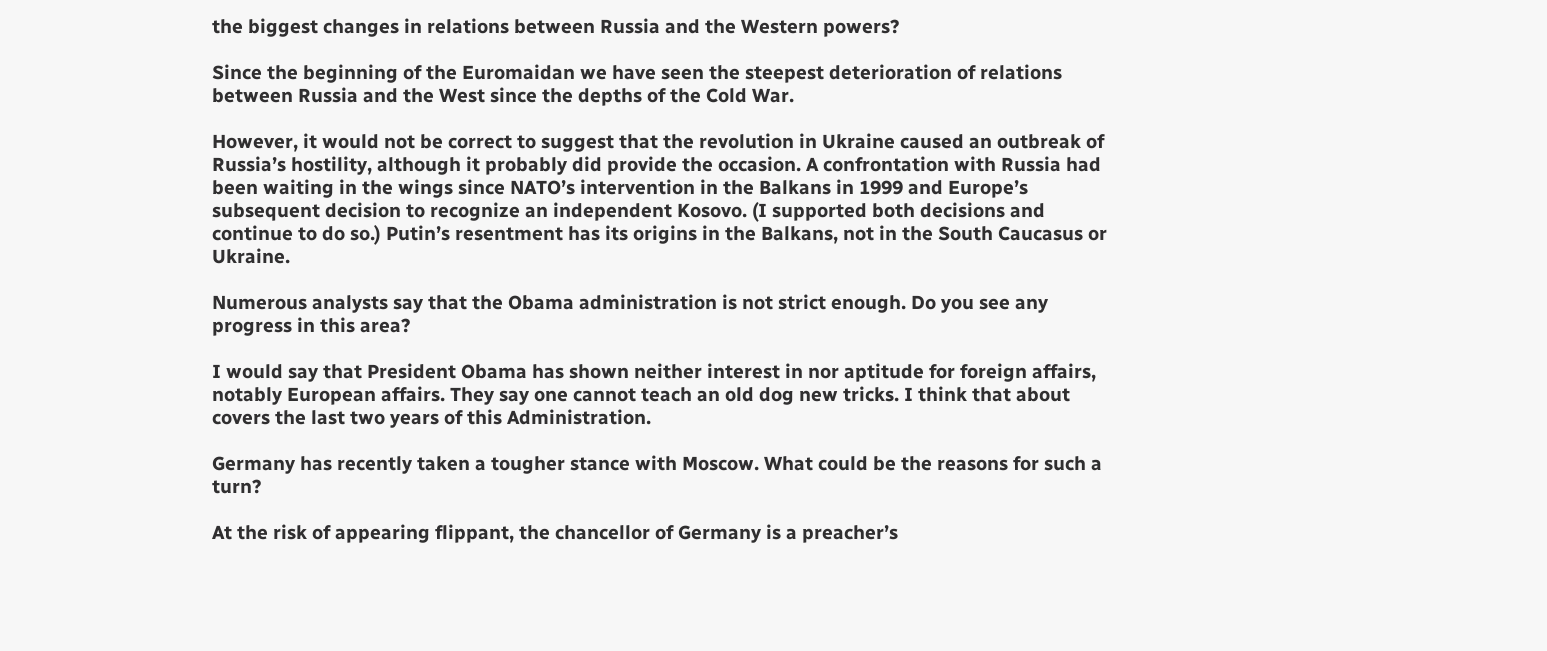the biggest changes in relations between Russia and the Western powers?

Since the beginning of the Euromaidan we have seen the steepest deterioration of relations between Russia and the West since the depths of the Cold War.

However, it would not be correct to suggest that the revolution in Ukraine caused an outbreak of Russia’s hostility, although it probably did provide the occasion. A confrontation with Russia had been waiting in the wings since NATO’s intervention in the Balkans in 1999 and Europe’s subsequent decision to recognize an independent Kosovo. (I supported both decisions and continue to do so.) Putin’s resentment has its origins in the Balkans, not in the South Caucasus or Ukraine.

Numerous analysts say that the Obama administration is not strict enough. Do you see any progress in this area?

I would say that President Obama has shown neither interest in nor aptitude for foreign affairs, notably European affairs. They say one cannot teach an old dog new tricks. I think that about covers the last two years of this Administration.

Germany has recently taken a tougher stance with Moscow. What could be the reasons for such a turn?

At the risk of appearing flippant, the chancellor of Germany is a preacher’s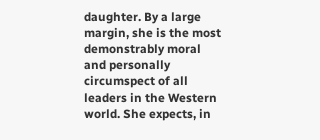daughter. By a large margin, she is the most demonstrably moral and personally circumspect of all leaders in the Western world. She expects, in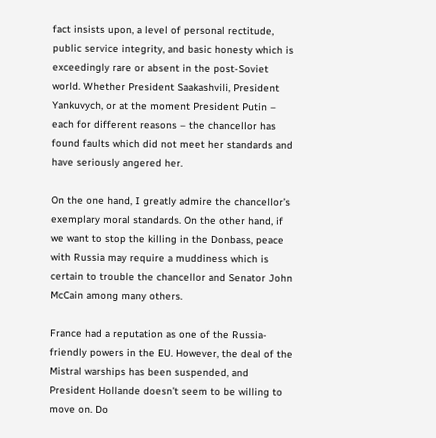fact insists upon, a level of personal rectitude, public service integrity, and basic honesty which is exceedingly rare or absent in the post-Soviet world. Whether President Saakashvili, President Yankuvych, or at the moment President Putin – each for different reasons – the chancellor has found faults which did not meet her standards and have seriously angered her.

On the one hand, I greatly admire the chancellor’s exemplary moral standards. On the other hand, if we want to stop the killing in the Donbass, peace with Russia may require a muddiness which is certain to trouble the chancellor and Senator John McCain among many others.

France had a reputation as one of the Russia-friendly powers in the EU. However, the deal of the Mistral warships has been suspended, and President Hollande doesn’t seem to be willing to move on. Do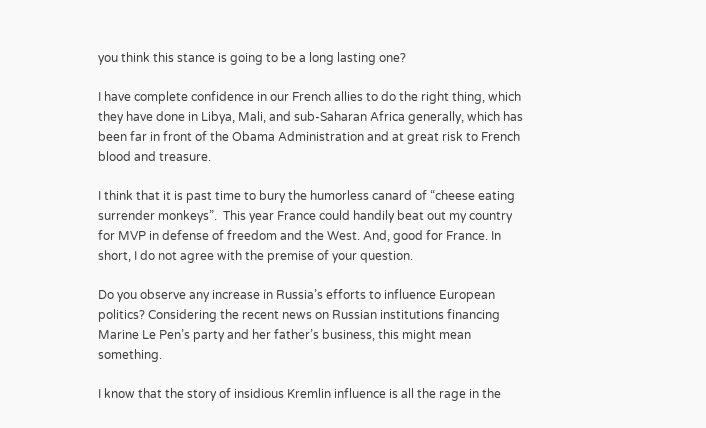you think this stance is going to be a long lasting one?

I have complete confidence in our French allies to do the right thing, which they have done in Libya, Mali, and sub-Saharan Africa generally, which has been far in front of the Obama Administration and at great risk to French blood and treasure.

I think that it is past time to bury the humorless canard of “cheese eating surrender monkeys”.  This year France could handily beat out my country for MVP in defense of freedom and the West. And, good for France. In short, I do not agree with the premise of your question.

Do you observe any increase in Russia’s efforts to influence European politics? Considering the recent news on Russian institutions financing Marine Le Pen’s party and her father’s business, this might mean something.

I know that the story of insidious Kremlin influence is all the rage in the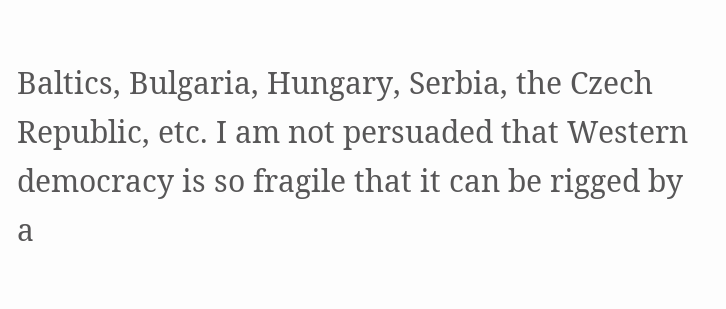Baltics, Bulgaria, Hungary, Serbia, the Czech Republic, etc. I am not persuaded that Western democracy is so fragile that it can be rigged by a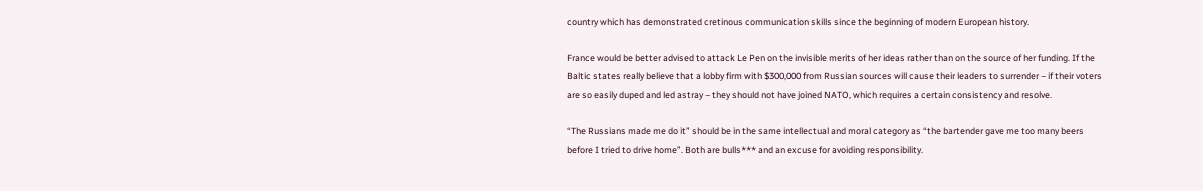country which has demonstrated cretinous communication skills since the beginning of modern European history.

France would be better advised to attack Le Pen on the invisible merits of her ideas rather than on the source of her funding. If the Baltic states really believe that a lobby firm with $300,000 from Russian sources will cause their leaders to surrender – if their voters are so easily duped and led astray – they should not have joined NATO, which requires a certain consistency and resolve.

“The Russians made me do it” should be in the same intellectual and moral category as “the bartender gave me too many beers before I tried to drive home”. Both are bulls*** and an excuse for avoiding responsibility.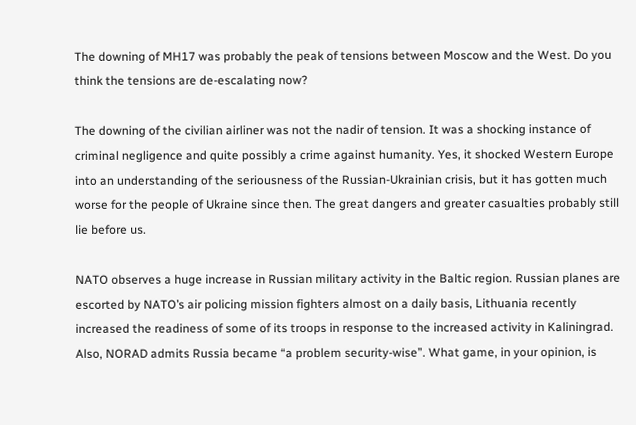The downing of MH17 was probably the peak of tensions between Moscow and the West. Do you think the tensions are de-escalating now?

The downing of the civilian airliner was not the nadir of tension. It was a shocking instance of criminal negligence and quite possibly a crime against humanity. Yes, it shocked Western Europe into an understanding of the seriousness of the Russian-Ukrainian crisis, but it has gotten much worse for the people of Ukraine since then. The great dangers and greater casualties probably still lie before us.

NATO observes a huge increase in Russian military activity in the Baltic region. Russian planes are escorted by NATO’s air policing mission fighters almost on a daily basis, Lithuania recently increased the readiness of some of its troops in response to the increased activity in Kaliningrad. Also, NORAD admits Russia became “a problem security-wise”. What game, in your opinion, is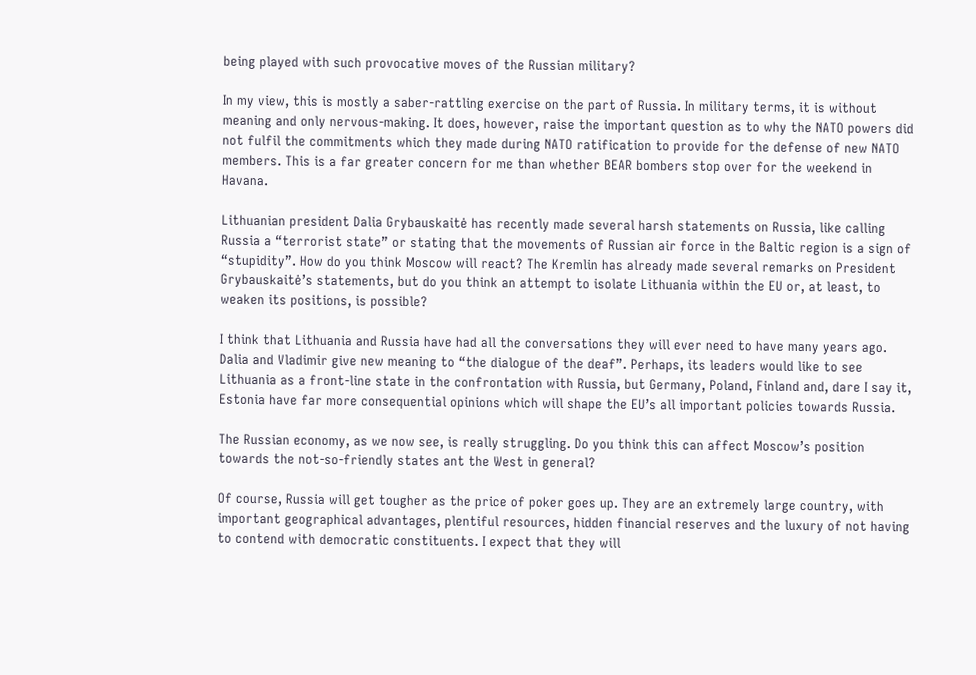being played with such provocative moves of the Russian military?

In my view, this is mostly a saber-rattling exercise on the part of Russia. In military terms, it is without meaning and only nervous-making. It does, however, raise the important question as to why the NATO powers did not fulfil the commitments which they made during NATO ratification to provide for the defense of new NATO members. This is a far greater concern for me than whether BEAR bombers stop over for the weekend in Havana.

Lithuanian president Dalia Grybauskaitė has recently made several harsh statements on Russia, like calling Russia a “terrorist state” or stating that the movements of Russian air force in the Baltic region is a sign of “stupidity”. How do you think Moscow will react? The Kremlin has already made several remarks on President Grybauskaitė’s statements, but do you think an attempt to isolate Lithuania within the EU or, at least, to weaken its positions, is possible?

I think that Lithuania and Russia have had all the conversations they will ever need to have many years ago. Dalia and Vladimir give new meaning to “the dialogue of the deaf”. Perhaps, its leaders would like to see Lithuania as a front-line state in the confrontation with Russia, but Germany, Poland, Finland and, dare I say it, Estonia have far more consequential opinions which will shape the EU’s all important policies towards Russia.

The Russian economy, as we now see, is really struggling. Do you think this can affect Moscow’s position towards the not-so-friendly states ant the West in general?

Of course, Russia will get tougher as the price of poker goes up. They are an extremely large country, with important geographical advantages, plentiful resources, hidden financial reserves and the luxury of not having to contend with democratic constituents. I expect that they will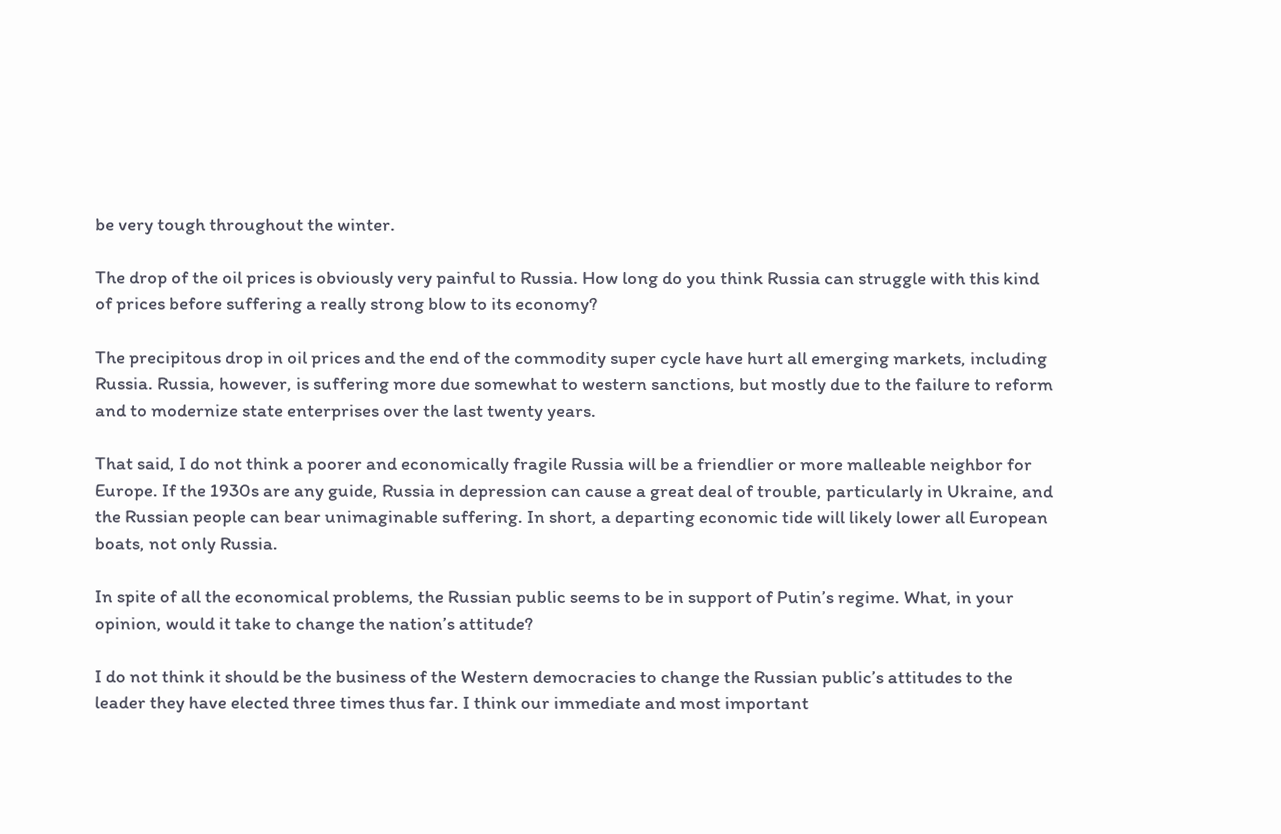be very tough throughout the winter.

The drop of the oil prices is obviously very painful to Russia. How long do you think Russia can struggle with this kind of prices before suffering a really strong blow to its economy?

The precipitous drop in oil prices and the end of the commodity super cycle have hurt all emerging markets, including Russia. Russia, however, is suffering more due somewhat to western sanctions, but mostly due to the failure to reform and to modernize state enterprises over the last twenty years.

That said, I do not think a poorer and economically fragile Russia will be a friendlier or more malleable neighbor for Europe. If the 1930s are any guide, Russia in depression can cause a great deal of trouble, particularly in Ukraine, and the Russian people can bear unimaginable suffering. In short, a departing economic tide will likely lower all European boats, not only Russia.

In spite of all the economical problems, the Russian public seems to be in support of Putin’s regime. What, in your opinion, would it take to change the nation’s attitude?

I do not think it should be the business of the Western democracies to change the Russian public’s attitudes to the leader they have elected three times thus far. I think our immediate and most important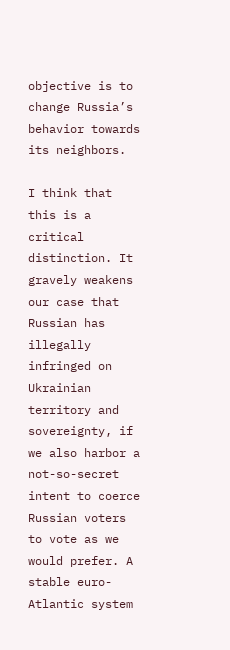objective is to change Russia’s behavior towards its neighbors.

I think that this is a critical distinction. It gravely weakens our case that Russian has illegally infringed on Ukrainian territory and sovereignty, if we also harbor a not-so-secret intent to coerce Russian voters to vote as we would prefer. A stable euro-Atlantic system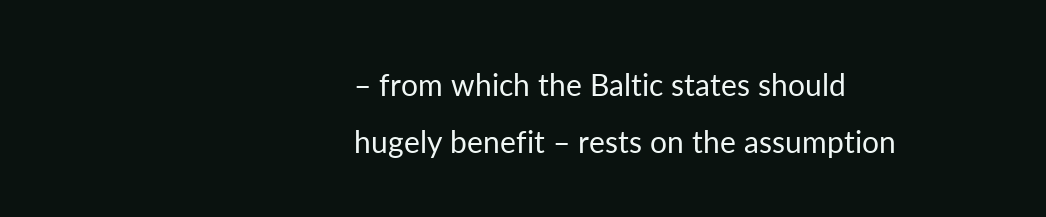– from which the Baltic states should  hugely benefit – rests on the assumption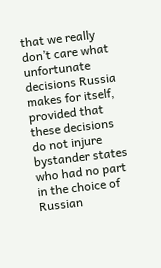that we really don’t care what unfortunate decisions Russia makes for itself, provided that these decisions do not injure bystander states who had no part in the choice of Russian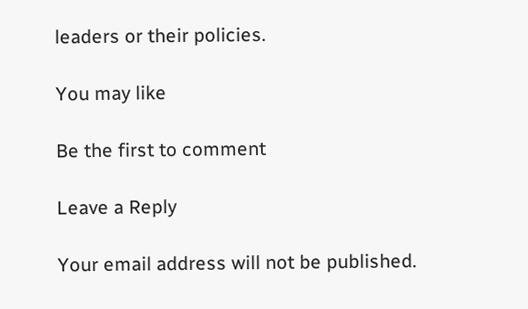leaders or their policies.

You may like

Be the first to comment

Leave a Reply

Your email address will not be published.